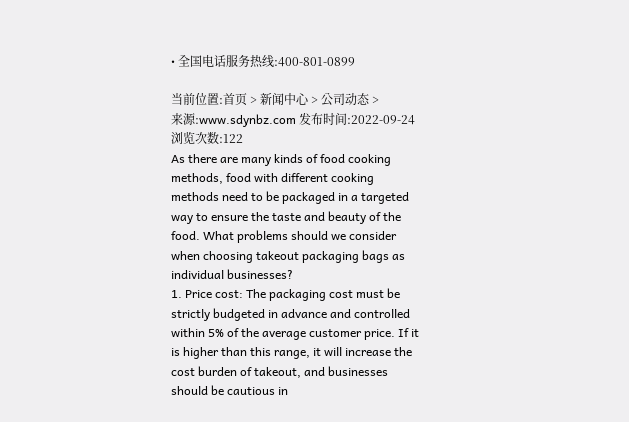• 全国电话服务热线:400-801-0899

当前位置:首页 > 新闻中心 > 公司动态 >
来源:www.sdynbz.com 发布时间:2022-09-24 浏览次数:122
As there are many kinds of food cooking methods, food with different cooking methods need to be packaged in a targeted way to ensure the taste and beauty of the food. What problems should we consider when choosing takeout packaging bags as individual businesses?
1. Price cost: The packaging cost must be strictly budgeted in advance and controlled within 5% of the average customer price. If it is higher than this range, it will increase the cost burden of takeout, and businesses should be cautious in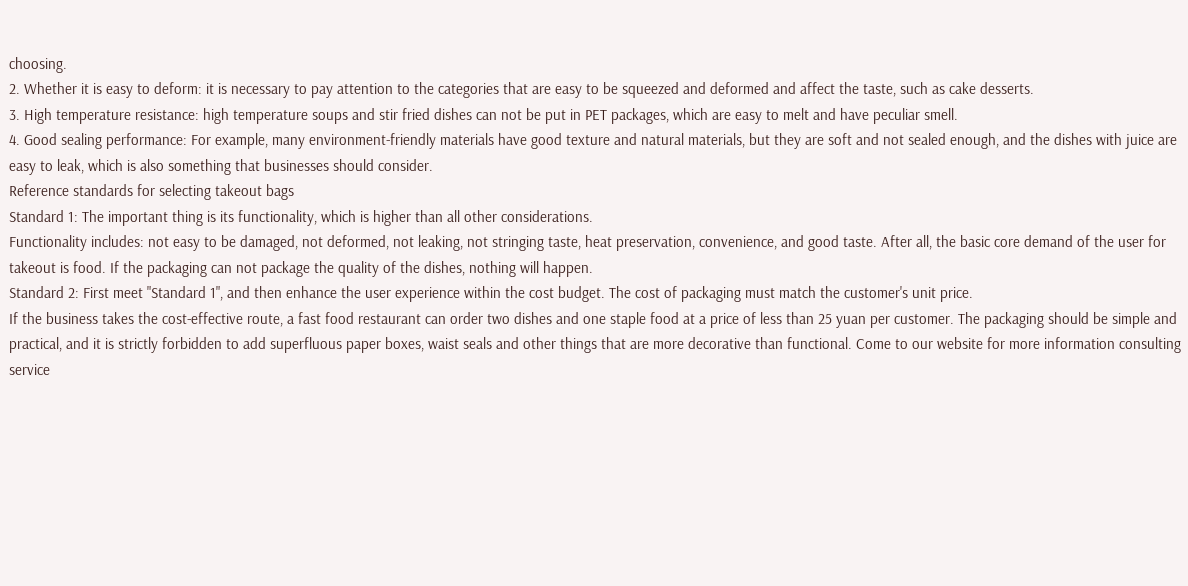choosing.
2. Whether it is easy to deform: it is necessary to pay attention to the categories that are easy to be squeezed and deformed and affect the taste, such as cake desserts.
3. High temperature resistance: high temperature soups and stir fried dishes can not be put in PET packages, which are easy to melt and have peculiar smell.
4. Good sealing performance: For example, many environment-friendly materials have good texture and natural materials, but they are soft and not sealed enough, and the dishes with juice are easy to leak, which is also something that businesses should consider.
Reference standards for selecting takeout bags
Standard 1: The important thing is its functionality, which is higher than all other considerations.
Functionality includes: not easy to be damaged, not deformed, not leaking, not stringing taste, heat preservation, convenience, and good taste. After all, the basic core demand of the user for takeout is food. If the packaging can not package the quality of the dishes, nothing will happen.
Standard 2: First meet "Standard 1", and then enhance the user experience within the cost budget. The cost of packaging must match the customer's unit price.
If the business takes the cost-effective route, a fast food restaurant can order two dishes and one staple food at a price of less than 25 yuan per customer. The packaging should be simple and practical, and it is strictly forbidden to add superfluous paper boxes, waist seals and other things that are more decorative than functional. Come to our website for more information consulting service